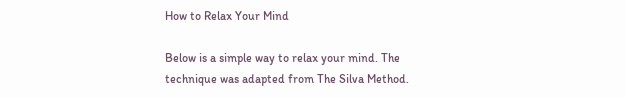How to Relax Your Mind

Below is a simple way to relax your mind. The technique was adapted from The Silva Method.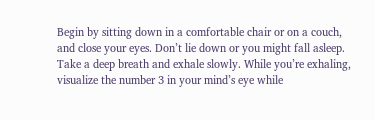Begin by sitting down in a comfortable chair or on a couch, and close your eyes. Don’t lie down or you might fall asleep. Take a deep breath and exhale slowly. While you’re exhaling, visualize the number 3 in your mind’s eye while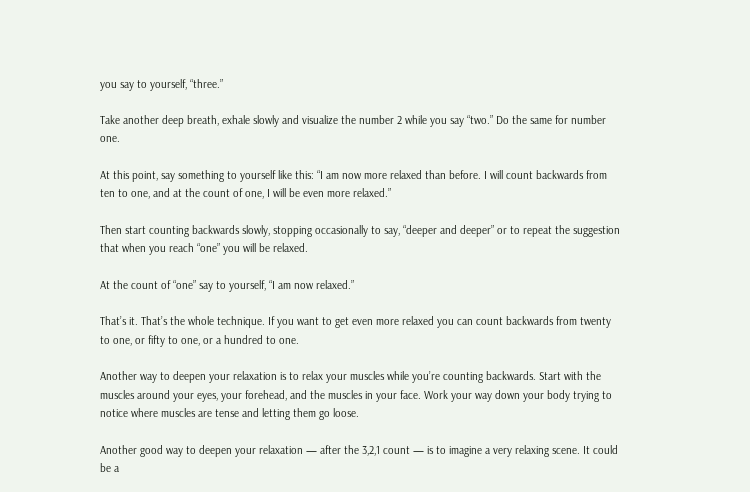you say to yourself, “three.”

Take another deep breath, exhale slowly and visualize the number 2 while you say “two.” Do the same for number one.

At this point, say something to yourself like this: “I am now more relaxed than before. I will count backwards from ten to one, and at the count of one, I will be even more relaxed.”

Then start counting backwards slowly, stopping occasionally to say, “deeper and deeper” or to repeat the suggestion that when you reach “one” you will be relaxed.

At the count of “one” say to yourself, “I am now relaxed.”

That’s it. That’s the whole technique. If you want to get even more relaxed you can count backwards from twenty to one, or fifty to one, or a hundred to one.

Another way to deepen your relaxation is to relax your muscles while you’re counting backwards. Start with the muscles around your eyes, your forehead, and the muscles in your face. Work your way down your body trying to notice where muscles are tense and letting them go loose.

Another good way to deepen your relaxation — after the 3,2,1 count — is to imagine a very relaxing scene. It could be a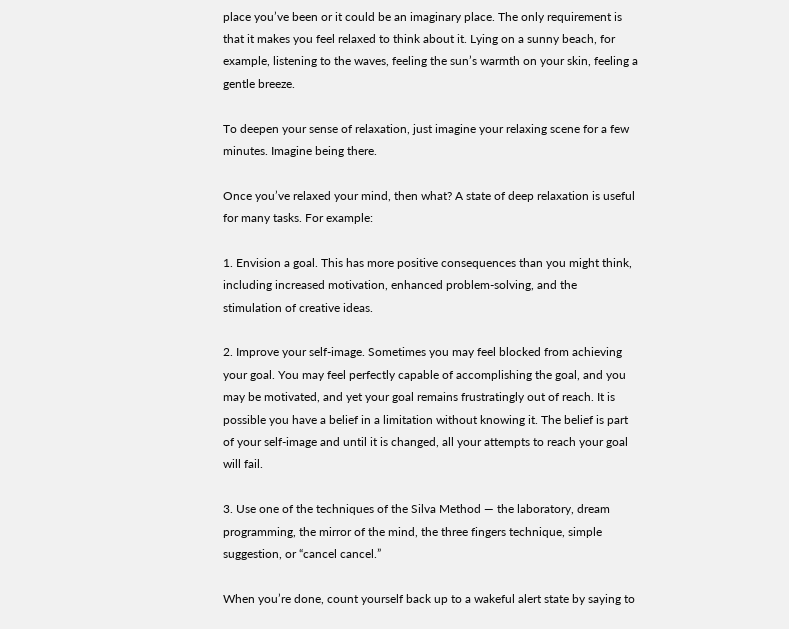place you’ve been or it could be an imaginary place. The only requirement is that it makes you feel relaxed to think about it. Lying on a sunny beach, for example, listening to the waves, feeling the sun’s warmth on your skin, feeling a gentle breeze.

To deepen your sense of relaxation, just imagine your relaxing scene for a few minutes. Imagine being there.

Once you’ve relaxed your mind, then what? A state of deep relaxation is useful for many tasks. For example:

1. Envision a goal. This has more positive consequences than you might think, including increased motivation, enhanced problem-solving, and the stimulation of creative ideas.

2. Improve your self-image. Sometimes you may feel blocked from achieving your goal. You may feel perfectly capable of accomplishing the goal, and you may be motivated, and yet your goal remains frustratingly out of reach. It is possible you have a belief in a limitation without knowing it. The belief is part of your self-image and until it is changed, all your attempts to reach your goal will fail.

3. Use one of the techniques of the Silva Method — the laboratory, dream programming, the mirror of the mind, the three fingers technique, simple suggestion, or “cancel cancel.”

When you’re done, count yourself back up to a wakeful alert state by saying to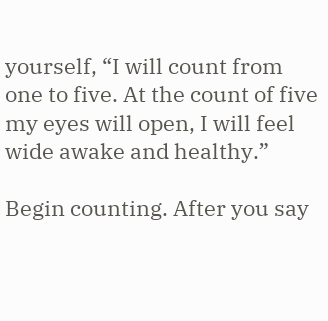yourself, “I will count from one to five. At the count of five my eyes will open, I will feel wide awake and healthy.”

Begin counting. After you say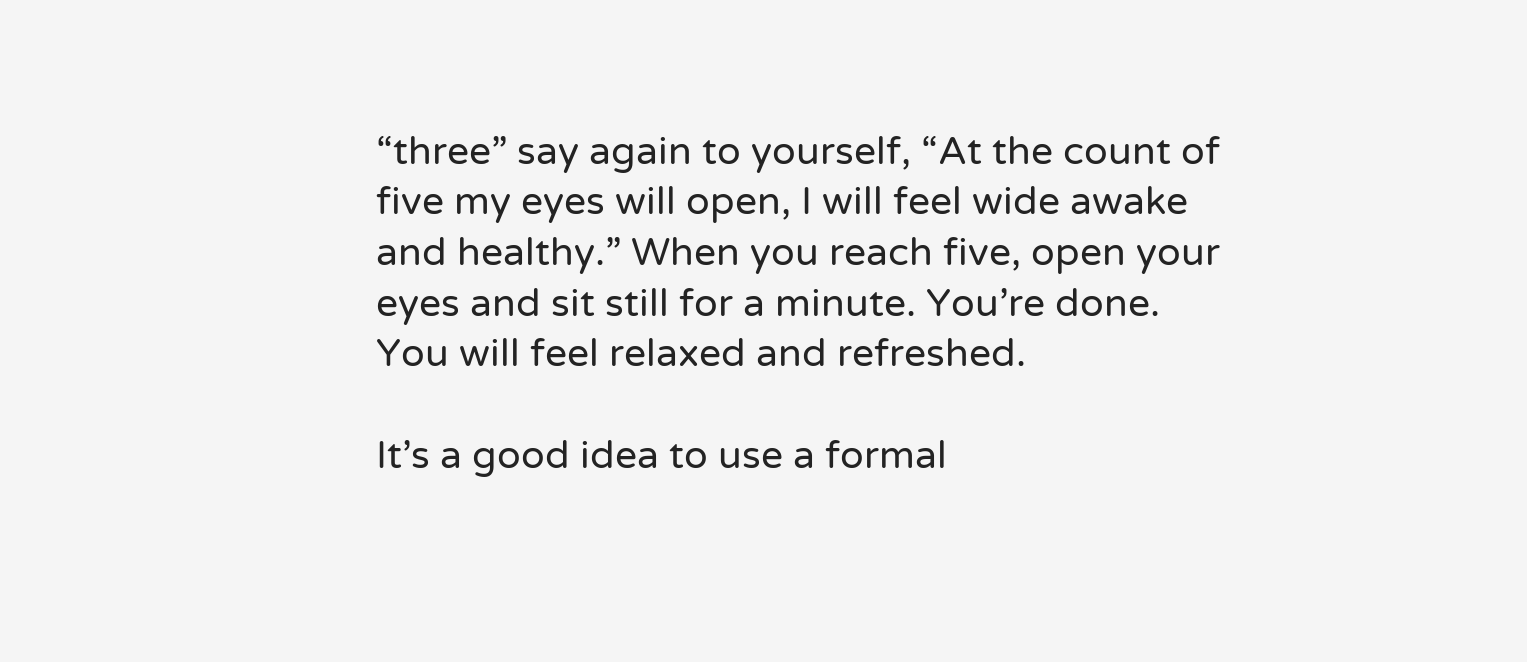“three” say again to yourself, “At the count of five my eyes will open, I will feel wide awake and healthy.” When you reach five, open your eyes and sit still for a minute. You’re done. You will feel relaxed and refreshed.

It’s a good idea to use a formal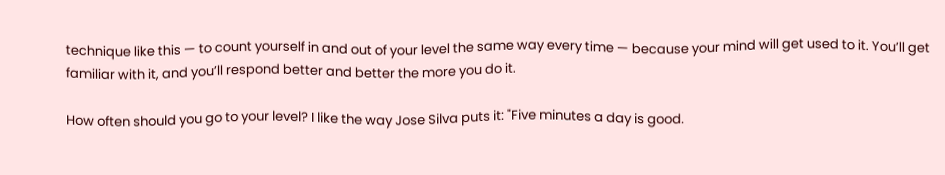technique like this — to count yourself in and out of your level the same way every time — because your mind will get used to it. You’ll get familiar with it, and you’ll respond better and better the more you do it.

How often should you go to your level? I like the way Jose Silva puts it: "Five minutes a day is good.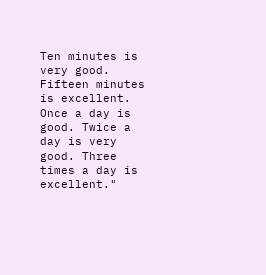Ten minutes is very good. Fifteen minutes is excellent. Once a day is good. Twice a day is very good. Three times a day is excellent."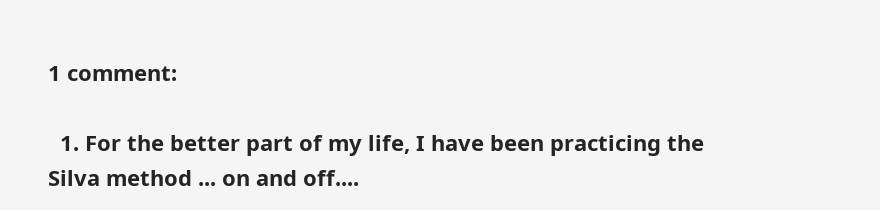1 comment:

  1. For the better part of my life, I have been practicing the Silva method ... on and off....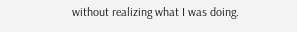without realizing what I was doing.